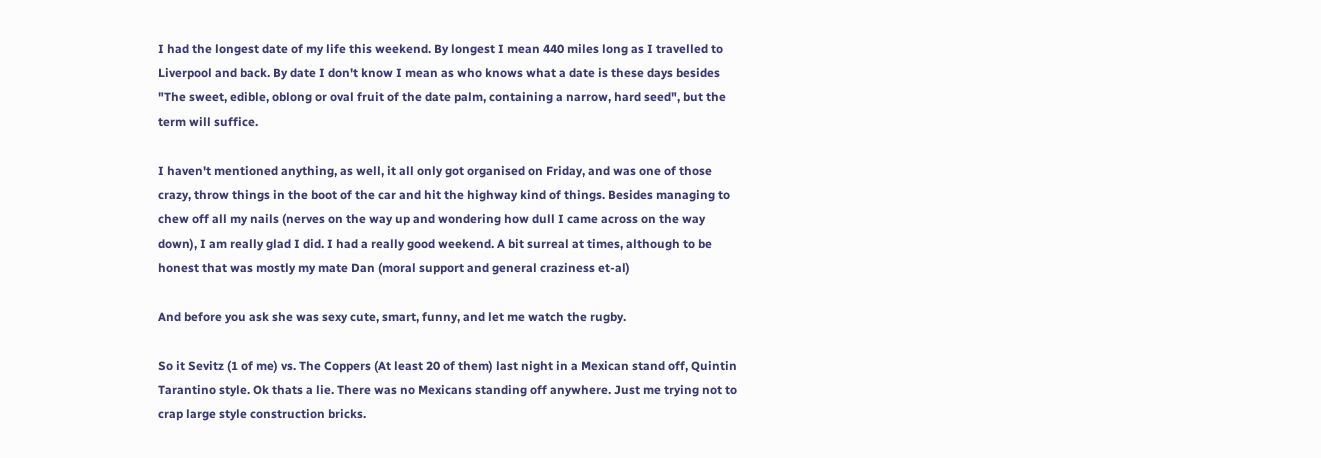I had the longest date of my life this weekend. By longest I mean 440 miles long as I travelled to Liverpool and back. By date I don't know I mean as who knows what a date is these days besides "The sweet, edible, oblong or oval fruit of the date palm, containing a narrow, hard seed", but the term will suffice.

I haven't mentioned anything, as well, it all only got organised on Friday, and was one of those crazy, throw things in the boot of the car and hit the highway kind of things. Besides managing to chew off all my nails (nerves on the way up and wondering how dull I came across on the way down), I am really glad I did. I had a really good weekend. A bit surreal at times, although to be honest that was mostly my mate Dan (moral support and general craziness et-al)

And before you ask she was sexy cute, smart, funny, and let me watch the rugby.

So it Sevitz (1 of me) vs. The Coppers (At least 20 of them) last night in a Mexican stand off, Quintin Tarantino style. Ok thats a lie. There was no Mexicans standing off anywhere. Just me trying not to crap large style construction bricks.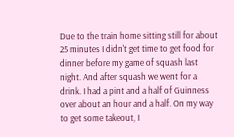Due to the train home sitting still for about 25 minutes I didn't get time to get food for dinner before my game of squash last night. And after squash we went for a drink. I had a pint and a half of Guinness over about an hour and a half. On my way to get some takeout, I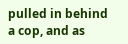pulled in behind a cop, and as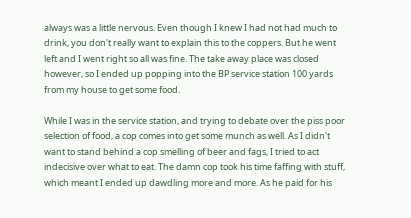always was a little nervous. Even though I knew I had not had much to drink, you don't really want to explain this to the coppers. But he went left and I went right so all was fine. The take away place was closed however, so I ended up popping into the BP service station 100 yards from my house to get some food.

While I was in the service station, and trying to debate over the piss poor selection of food, a cop comes into get some munch as well. As I didn't want to stand behind a cop smelling of beer and fags, I tried to act indecisive over what to eat. The damn cop took his time faffing with stuff, which meant I ended up dawdling more and more. As he paid for his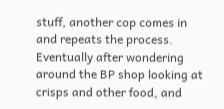stuff, another cop comes in and repeats the process. Eventually after wondering around the BP shop looking at crisps and other food, and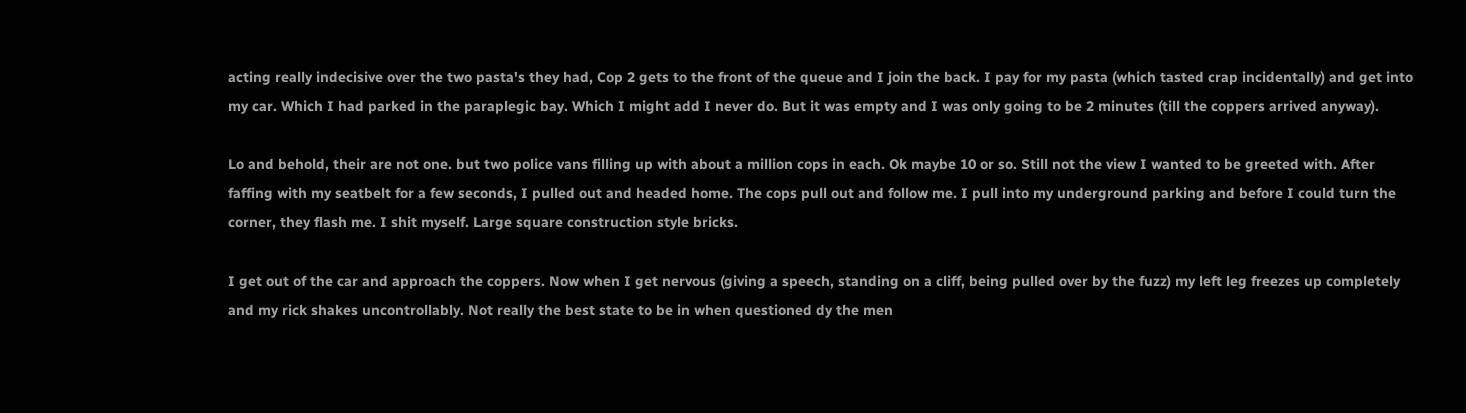acting really indecisive over the two pasta's they had, Cop 2 gets to the front of the queue and I join the back. I pay for my pasta (which tasted crap incidentally) and get into my car. Which I had parked in the paraplegic bay. Which I might add I never do. But it was empty and I was only going to be 2 minutes (till the coppers arrived anyway).

Lo and behold, their are not one. but two police vans filling up with about a million cops in each. Ok maybe 10 or so. Still not the view I wanted to be greeted with. After faffing with my seatbelt for a few seconds, I pulled out and headed home. The cops pull out and follow me. I pull into my underground parking and before I could turn the corner, they flash me. I shit myself. Large square construction style bricks.

I get out of the car and approach the coppers. Now when I get nervous (giving a speech, standing on a cliff, being pulled over by the fuzz) my left leg freezes up completely and my rick shakes uncontrollably. Not really the best state to be in when questioned dy the men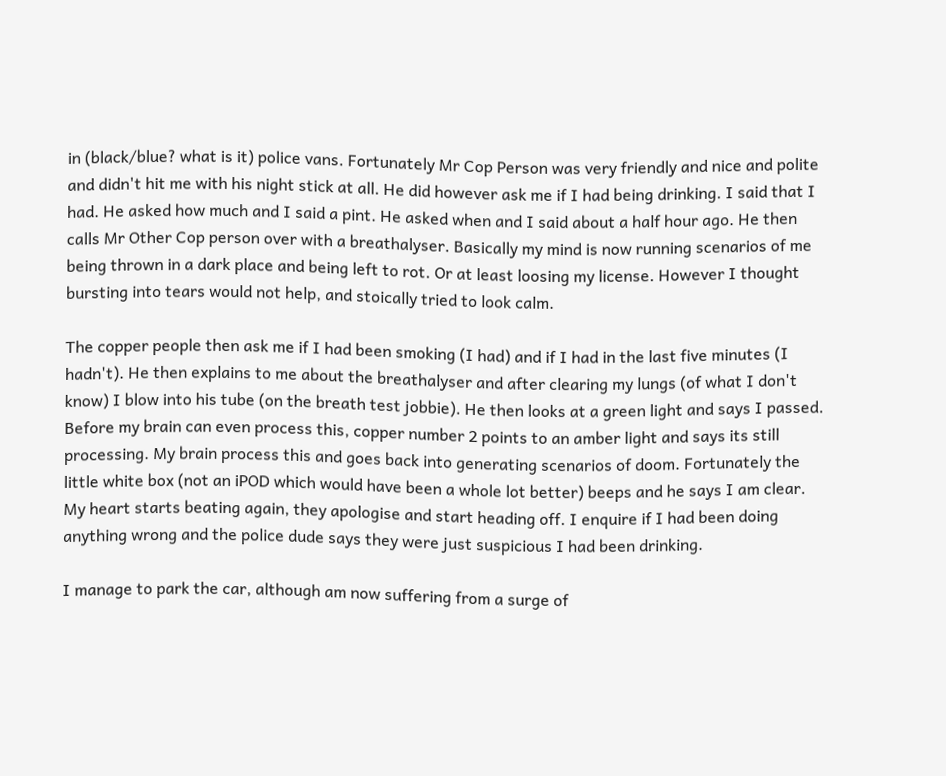in (black/blue? what is it) police vans. Fortunately Mr Cop Person was very friendly and nice and polite and didn't hit me with his night stick at all. He did however ask me if I had being drinking. I said that I had. He asked how much and I said a pint. He asked when and I said about a half hour ago. He then calls Mr Other Cop person over with a breathalyser. Basically my mind is now running scenarios of me being thrown in a dark place and being left to rot. Or at least loosing my license. However I thought bursting into tears would not help, and stoically tried to look calm.

The copper people then ask me if I had been smoking (I had) and if I had in the last five minutes (I hadn't). He then explains to me about the breathalyser and after clearing my lungs (of what I don't know) I blow into his tube (on the breath test jobbie). He then looks at a green light and says I passed. Before my brain can even process this, copper number 2 points to an amber light and says its still processing. My brain process this and goes back into generating scenarios of doom. Fortunately the little white box (not an iPOD which would have been a whole lot better) beeps and he says I am clear. My heart starts beating again, they apologise and start heading off. I enquire if I had been doing anything wrong and the police dude says they were just suspicious I had been drinking.

I manage to park the car, although am now suffering from a surge of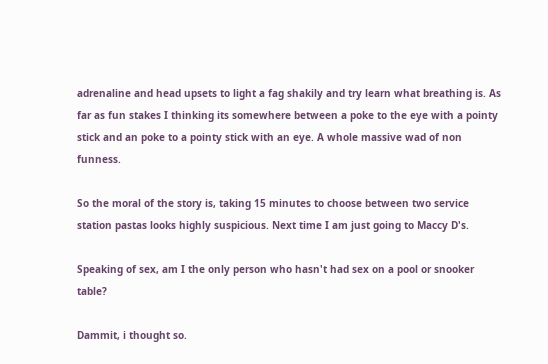adrenaline and head upsets to light a fag shakily and try learn what breathing is. As far as fun stakes I thinking its somewhere between a poke to the eye with a pointy stick and an poke to a pointy stick with an eye. A whole massive wad of non funness.

So the moral of the story is, taking 15 minutes to choose between two service station pastas looks highly suspicious. Next time I am just going to Maccy D's.

Speaking of sex, am I the only person who hasn't had sex on a pool or snooker table?

Dammit, i thought so.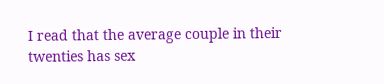I read that the average couple in their twenties has sex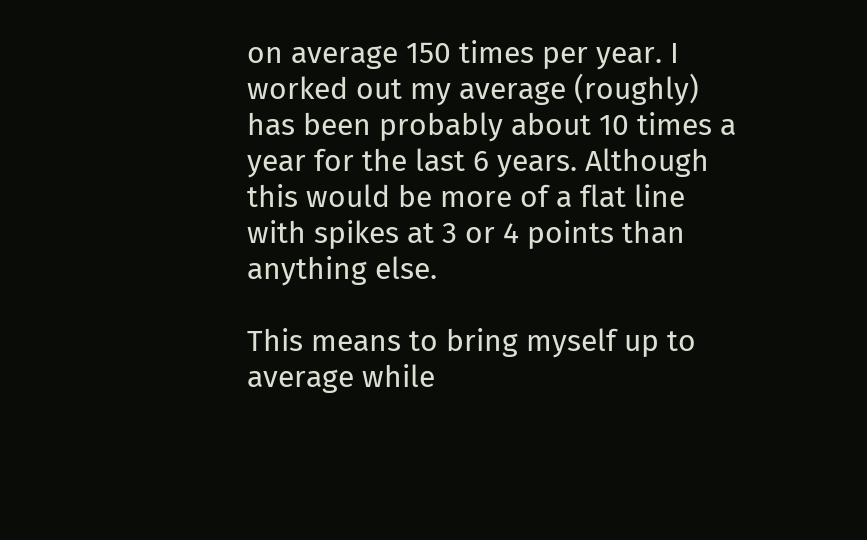on average 150 times per year. I worked out my average (roughly) has been probably about 10 times a year for the last 6 years. Although this would be more of a flat line with spikes at 3 or 4 points than anything else.

This means to bring myself up to average while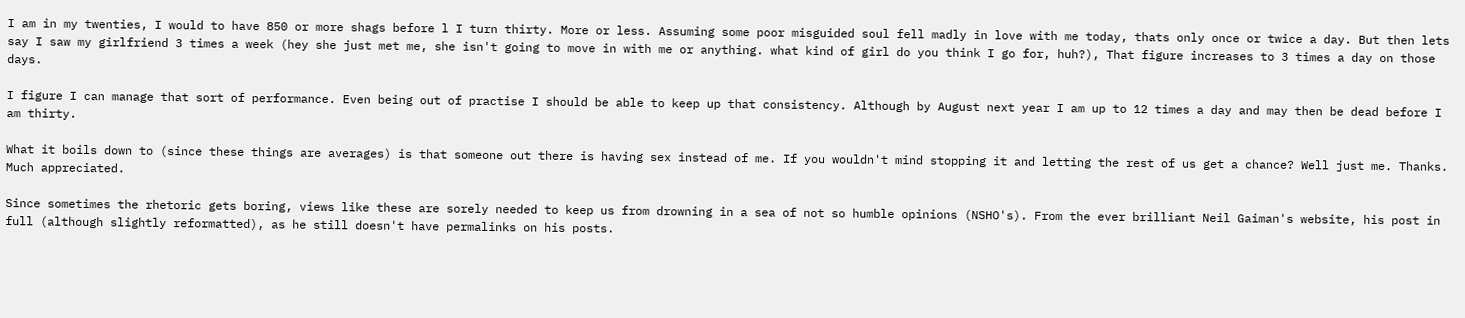I am in my twenties, I would to have 850 or more shags before l I turn thirty. More or less. Assuming some poor misguided soul fell madly in love with me today, thats only once or twice a day. But then lets say I saw my girlfriend 3 times a week (hey she just met me, she isn't going to move in with me or anything. what kind of girl do you think I go for, huh?), That figure increases to 3 times a day on those days.

I figure I can manage that sort of performance. Even being out of practise I should be able to keep up that consistency. Although by August next year I am up to 12 times a day and may then be dead before I am thirty.

What it boils down to (since these things are averages) is that someone out there is having sex instead of me. If you wouldn't mind stopping it and letting the rest of us get a chance? Well just me. Thanks. Much appreciated.

Since sometimes the rhetoric gets boring, views like these are sorely needed to keep us from drowning in a sea of not so humble opinions (NSHO's). From the ever brilliant Neil Gaiman's website, his post in full (although slightly reformatted), as he still doesn't have permalinks on his posts.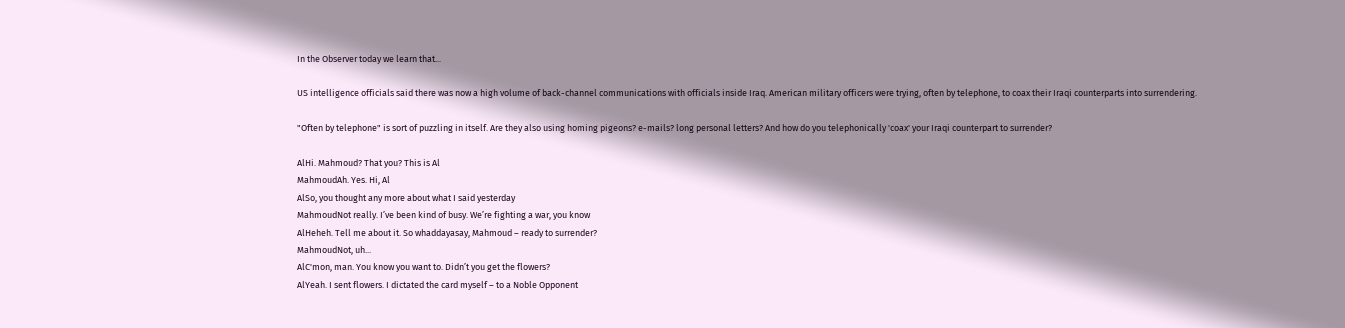In the Observer today we learn that...

US intelligence officials said there was now a high volume of back-channel communications with officials inside Iraq. American military officers were trying, often by telephone, to coax their Iraqi counterparts into surrendering.

"Often by telephone" is sort of puzzling in itself. Are they also using homing pigeons? e-mails? long personal letters? And how do you telephonically 'coax' your Iraqi counterpart to surrender?

AlHi. Mahmoud? That you? This is Al
MahmoudAh. Yes. Hi, Al
AlSo, you thought any more about what I said yesterday
MahmoudNot really. I’ve been kind of busy. We’re fighting a war, you know
AlHeheh. Tell me about it. So whaddayasay, Mahmoud – ready to surrender?
MahmoudNot, uh...
AlC'mon, man. You know you want to. Didn’t you get the flowers?
AlYeah. I sent flowers. I dictated the card myself – to a Noble Opponent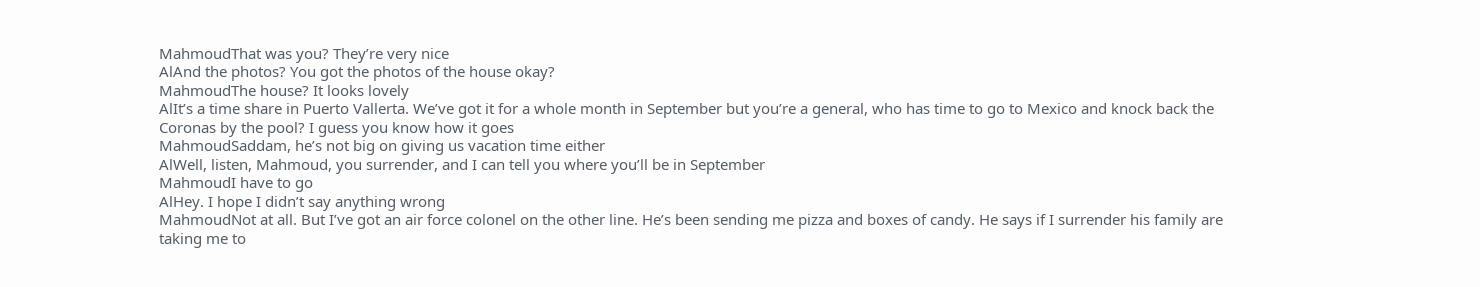MahmoudThat was you? They’re very nice
AlAnd the photos? You got the photos of the house okay?
MahmoudThe house? It looks lovely
AlIt’s a time share in Puerto Vallerta. We’ve got it for a whole month in September but you’re a general, who has time to go to Mexico and knock back the Coronas by the pool? I guess you know how it goes
MahmoudSaddam, he’s not big on giving us vacation time either
AlWell, listen, Mahmoud, you surrender, and I can tell you where you’ll be in September
MahmoudI have to go
AlHey. I hope I didn’t say anything wrong
MahmoudNot at all. But I’ve got an air force colonel on the other line. He’s been sending me pizza and boxes of candy. He says if I surrender his family are taking me to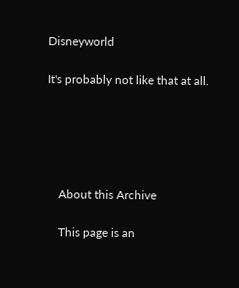Disneyworld

It's probably not like that at all.





    About this Archive

    This page is an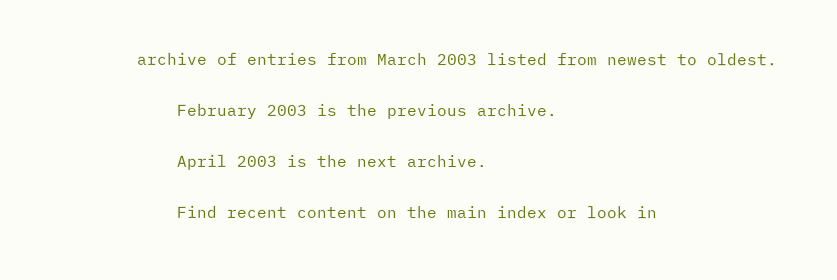archive of entries from March 2003 listed from newest to oldest.

    February 2003 is the previous archive.

    April 2003 is the next archive.

    Find recent content on the main index or look in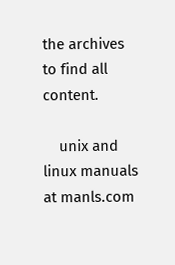the archives to find all content.

    unix and linux manuals at manls.com